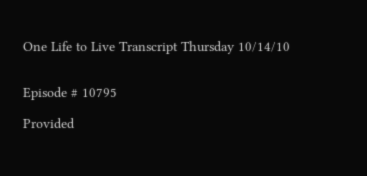One Life to Live Transcript Thursday 10/14/10


Episode # 10795

Provided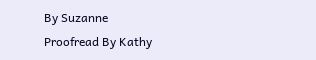By Suzanne
Proofread By Kathy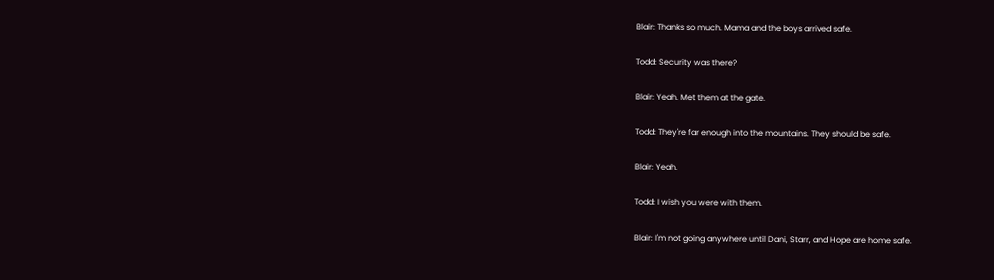Blair: Thanks so much. Mama and the boys arrived safe.

Todd: Security was there?

Blair: Yeah. Met them at the gate.

Todd: They're far enough into the mountains. They should be safe.

Blair: Yeah.

Todd: I wish you were with them.

Blair: I'm not going anywhere until Dani, Starr, and Hope are home safe.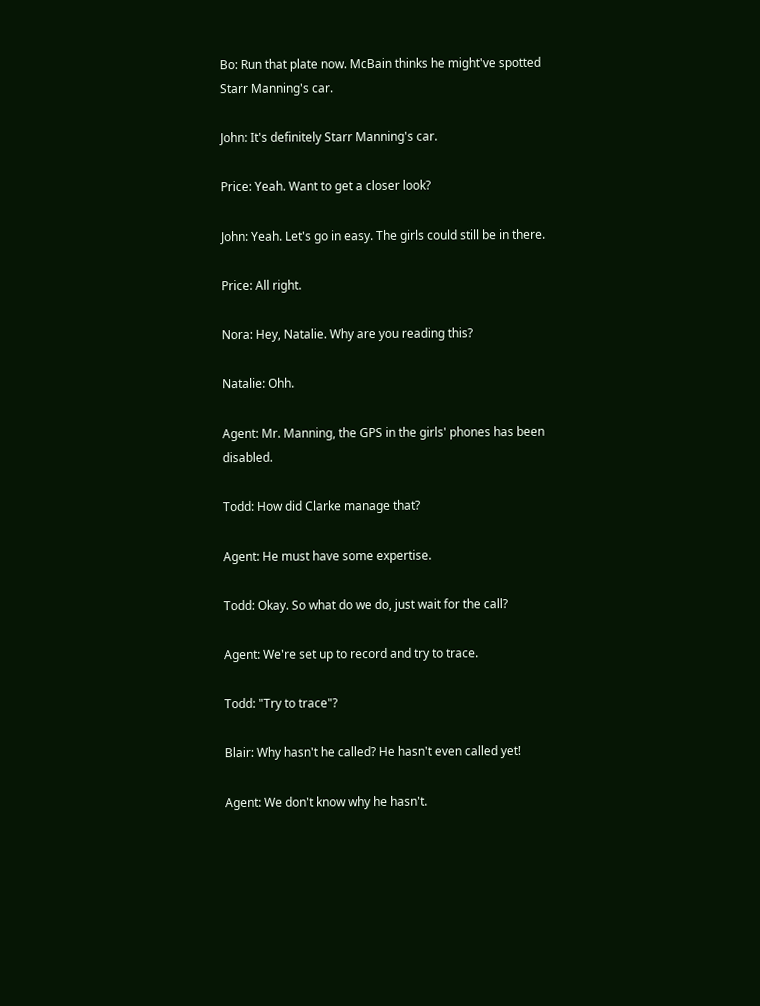Bo: Run that plate now. McBain thinks he might've spotted Starr Manning's car.

John: It's definitely Starr Manning's car.

Price: Yeah. Want to get a closer look?

John: Yeah. Let's go in easy. The girls could still be in there.

Price: All right.

Nora: Hey, Natalie. Why are you reading this?

Natalie: Ohh.

Agent: Mr. Manning, the GPS in the girls' phones has been disabled.

Todd: How did Clarke manage that?

Agent: He must have some expertise.

Todd: Okay. So what do we do, just wait for the call?

Agent: We're set up to record and try to trace.

Todd: "Try to trace"?

Blair: Why hasn't he called? He hasn't even called yet!

Agent: We don't know why he hasn't.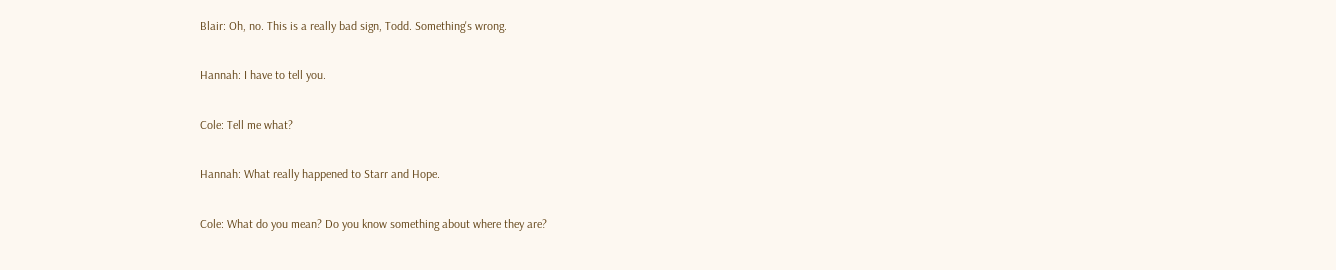Blair: Oh, no. This is a really bad sign, Todd. Something's wrong.

Hannah: I have to tell you.

Cole: Tell me what?

Hannah: What really happened to Starr and Hope.

Cole: What do you mean? Do you know something about where they are?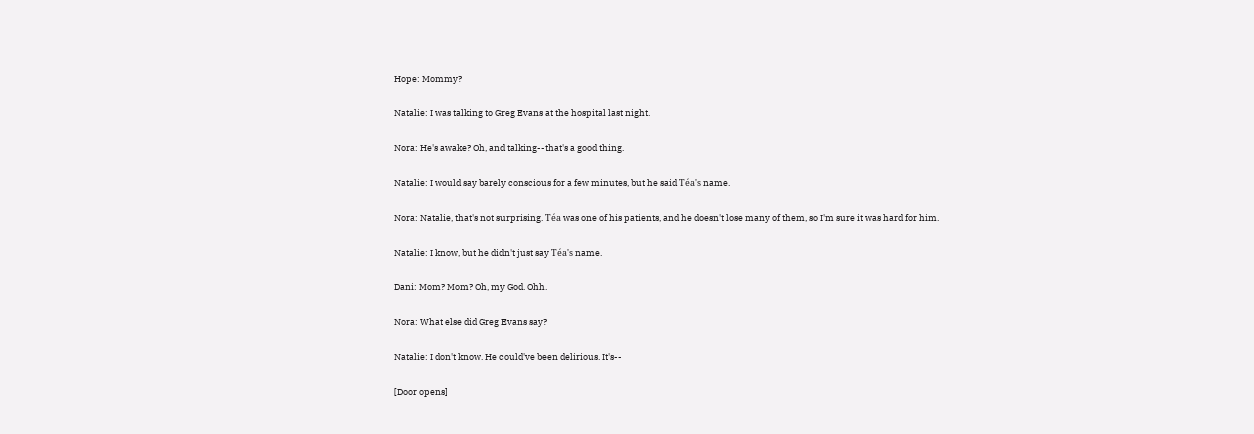Hope: Mommy?

Natalie: I was talking to Greg Evans at the hospital last night.

Nora: He's awake? Oh, and talking--that's a good thing.

Natalie: I would say barely conscious for a few minutes, but he said Téa's name.

Nora: Natalie, that's not surprising. Téa was one of his patients, and he doesn't lose many of them, so I'm sure it was hard for him.

Natalie: I know, but he didn't just say Téa's name.

Dani: Mom? Mom? Oh, my God. Ohh.

Nora: What else did Greg Evans say?

Natalie: I don't know. He could've been delirious. It's--

[Door opens]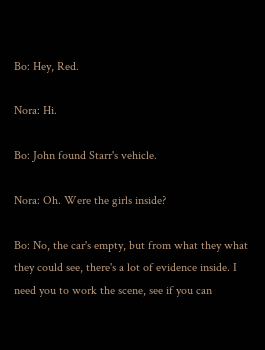Bo: Hey, Red.

Nora: Hi.

Bo: John found Starr's vehicle.

Nora: Oh. Were the girls inside?

Bo: No, the car's empty, but from what they what they could see, there's a lot of evidence inside. I need you to work the scene, see if you can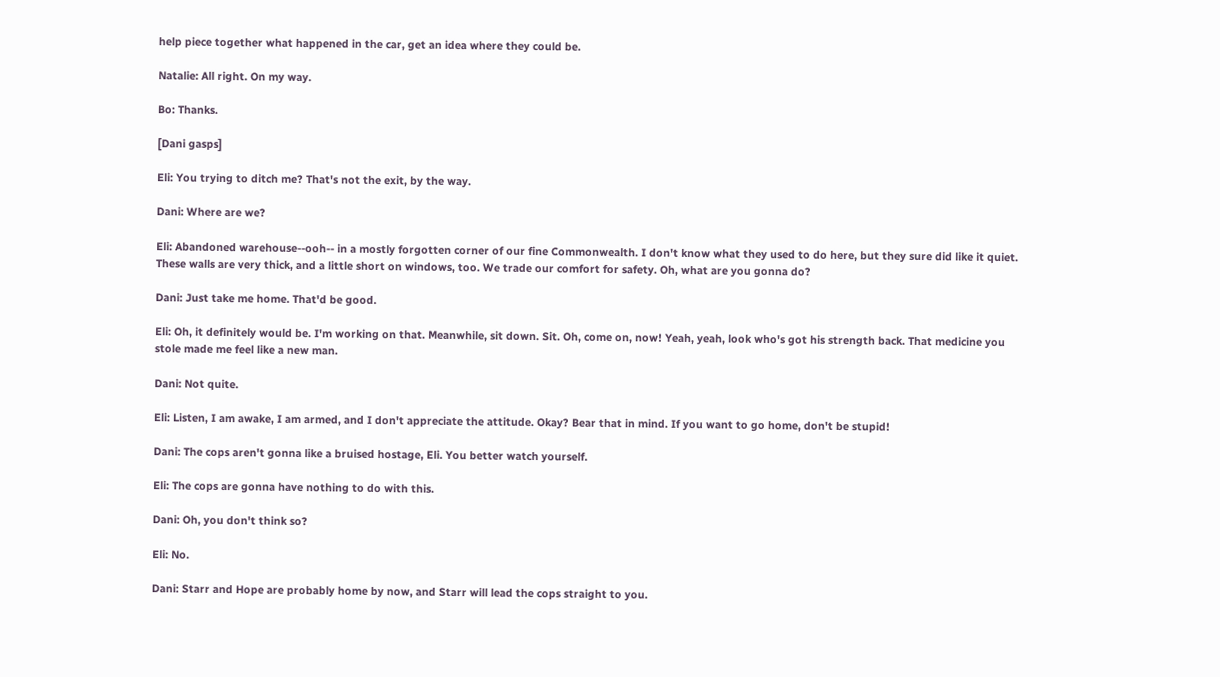help piece together what happened in the car, get an idea where they could be.

Natalie: All right. On my way.

Bo: Thanks.

[Dani gasps]

Eli: You trying to ditch me? That's not the exit, by the way.

Dani: Where are we?

Eli: Abandoned warehouse--ooh-- in a mostly forgotten corner of our fine Commonwealth. I don't know what they used to do here, but they sure did like it quiet. These walls are very thick, and a little short on windows, too. We trade our comfort for safety. Oh, what are you gonna do?

Dani: Just take me home. That'd be good.

Eli: Oh, it definitely would be. I'm working on that. Meanwhile, sit down. Sit. Oh, come on, now! Yeah, yeah, look who's got his strength back. That medicine you stole made me feel like a new man.

Dani: Not quite.

Eli: Listen, I am awake, I am armed, and I don't appreciate the attitude. Okay? Bear that in mind. If you want to go home, don't be stupid!

Dani: The cops aren't gonna like a bruised hostage, Eli. You better watch yourself.

Eli: The cops are gonna have nothing to do with this.

Dani: Oh, you don't think so?

Eli: No.

Dani: Starr and Hope are probably home by now, and Starr will lead the cops straight to you.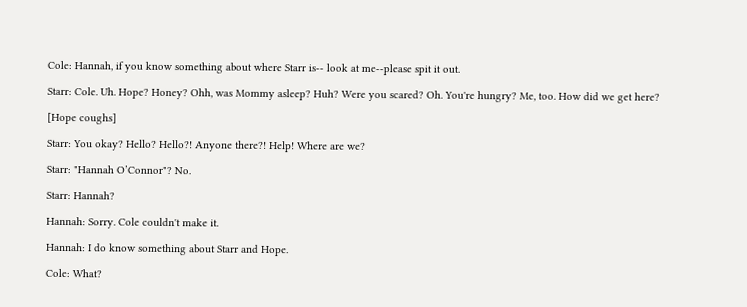Cole: Hannah, if you know something about where Starr is-- look at me--please spit it out.

Starr: Cole. Uh. Hope? Honey? Ohh, was Mommy asleep? Huh? Were you scared? Oh. You're hungry? Me, too. How did we get here?

[Hope coughs]

Starr: You okay? Hello? Hello?! Anyone there?! Help! Where are we?

Starr: "Hannah O’Connor"? No.

Starr: Hannah?

Hannah: Sorry. Cole couldn't make it.

Hannah: I do know something about Starr and Hope.

Cole: What?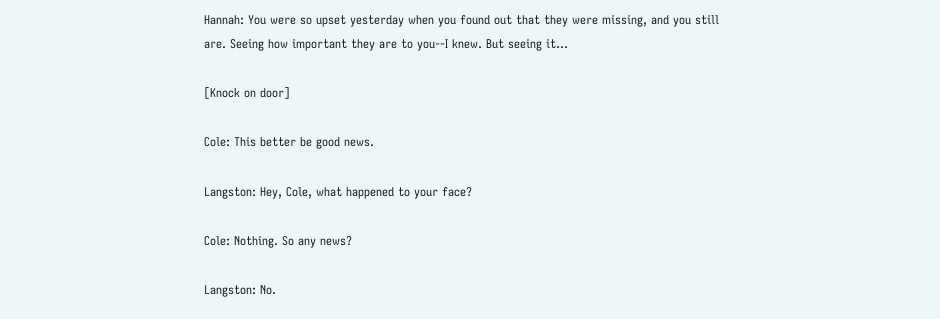Hannah: You were so upset yesterday when you found out that they were missing, and you still are. Seeing how important they are to you--I knew. But seeing it...

[Knock on door]

Cole: This better be good news.

Langston: Hey, Cole, what happened to your face?

Cole: Nothing. So any news?

Langston: No.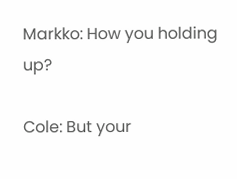Markko: How you holding up?

Cole: But your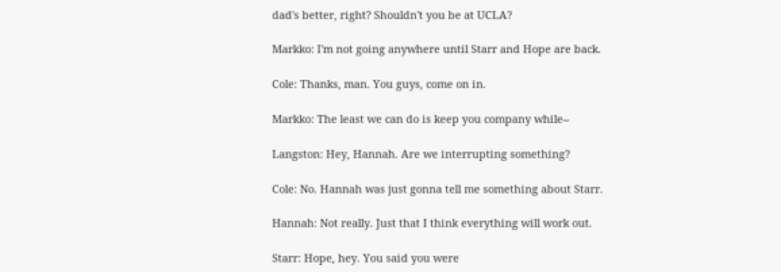dad's better, right? Shouldn't you be at UCLA?

Markko: I'm not going anywhere until Starr and Hope are back.

Cole: Thanks, man. You guys, come on in.

Markko: The least we can do is keep you company while--

Langston: Hey, Hannah. Are we interrupting something?

Cole: No. Hannah was just gonna tell me something about Starr.

Hannah: Not really. Just that I think everything will work out.

Starr: Hope, hey. You said you were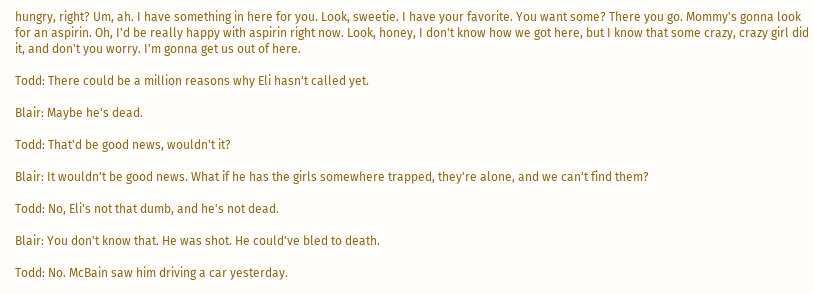hungry, right? Um, ah. I have something in here for you. Look, sweetie. I have your favorite. You want some? There you go. Mommy's gonna look for an aspirin. Oh, I'd be really happy with aspirin right now. Look, honey, I don't know how we got here, but I know that some crazy, crazy girl did it, and don't you worry. I'm gonna get us out of here.

Todd: There could be a million reasons why Eli hasn't called yet.

Blair: Maybe he's dead.

Todd: That'd be good news, wouldn't it?

Blair: It wouldn't be good news. What if he has the girls somewhere trapped, they're alone, and we can't find them?

Todd: No, Eli's not that dumb, and he's not dead.

Blair: You don't know that. He was shot. He could've bled to death.

Todd: No. McBain saw him driving a car yesterday.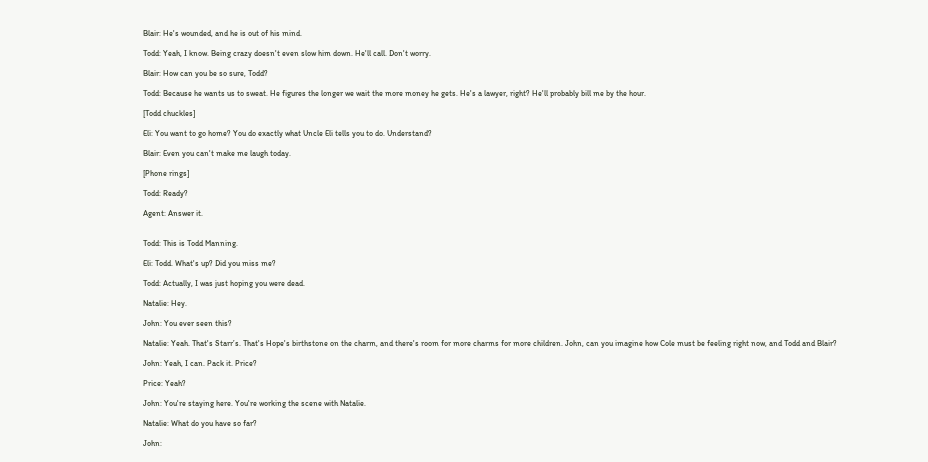Blair: He's wounded, and he is out of his mind.

Todd: Yeah, I know. Being crazy doesn't even slow him down. He'll call. Don't worry.

Blair: How can you be so sure, Todd?

Todd: Because he wants us to sweat. He figures the longer we wait the more money he gets. He's a lawyer, right? He'll probably bill me by the hour.

[Todd chuckles]

Eli: You want to go home? You do exactly what Uncle Eli tells you to do. Understand?

Blair: Even you can't make me laugh today.

[Phone rings]

Todd: Ready?

Agent: Answer it.


Todd: This is Todd Manning.

Eli: Todd. What's up? Did you miss me?

Todd: Actually, I was just hoping you were dead.

Natalie: Hey.

John: You ever seen this?

Natalie: Yeah. That's Starr’s. That's Hope's birthstone on the charm, and there's room for more charms for more children. John, can you imagine how Cole must be feeling right now, and Todd and Blair?

John: Yeah, I can. Pack it. Price?

Price: Yeah?

John: You're staying here. You're working the scene with Natalie.

Natalie: What do you have so far?

John: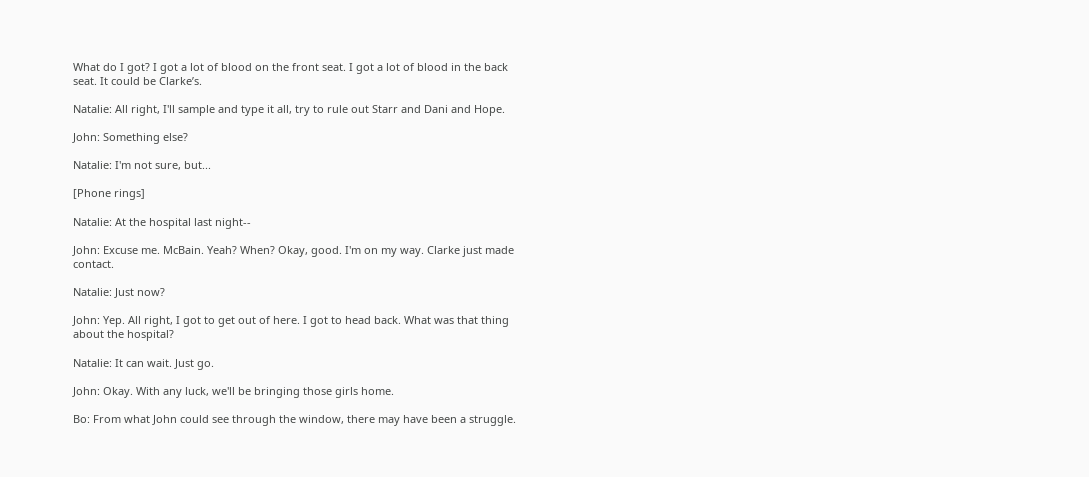What do I got? I got a lot of blood on the front seat. I got a lot of blood in the back seat. It could be Clarke’s.

Natalie: All right, I'll sample and type it all, try to rule out Starr and Dani and Hope.

John: Something else?

Natalie: I'm not sure, but...

[Phone rings]

Natalie: At the hospital last night--

John: Excuse me. McBain. Yeah? When? Okay, good. I'm on my way. Clarke just made contact.

Natalie: Just now?

John: Yep. All right, I got to get out of here. I got to head back. What was that thing about the hospital?

Natalie: It can wait. Just go.

John: Okay. With any luck, we'll be bringing those girls home.

Bo: From what John could see through the window, there may have been a struggle.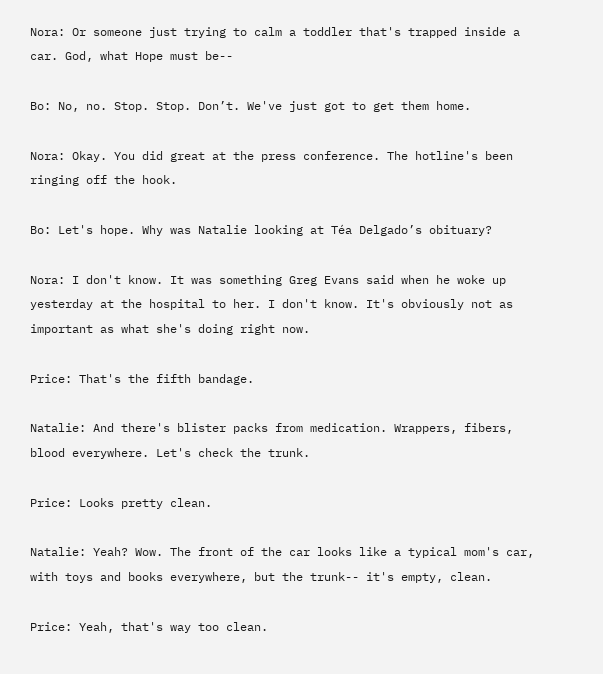Nora: Or someone just trying to calm a toddler that's trapped inside a car. God, what Hope must be--

Bo: No, no. Stop. Stop. Don’t. We've just got to get them home.

Nora: Okay. You did great at the press conference. The hotline's been ringing off the hook.

Bo: Let's hope. Why was Natalie looking at Téa Delgado’s obituary?

Nora: I don't know. It was something Greg Evans said when he woke up yesterday at the hospital to her. I don't know. It's obviously not as important as what she's doing right now.

Price: That's the fifth bandage.

Natalie: And there's blister packs from medication. Wrappers, fibers, blood everywhere. Let's check the trunk.

Price: Looks pretty clean.

Natalie: Yeah? Wow. The front of the car looks like a typical mom's car, with toys and books everywhere, but the trunk-- it's empty, clean.

Price: Yeah, that's way too clean.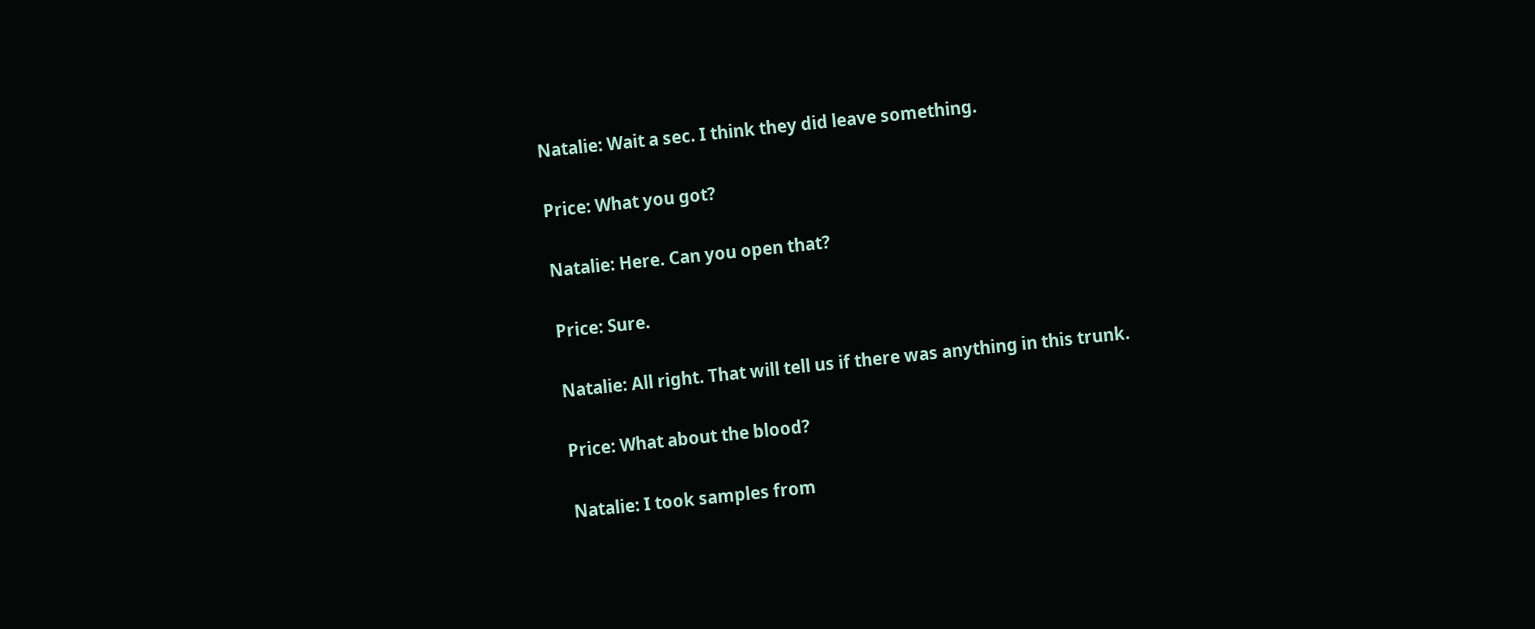Natalie: Wait a sec. I think they did leave something.

Price: What you got?

Natalie: Here. Can you open that?

Price: Sure.

Natalie: All right. That will tell us if there was anything in this trunk.

Price: What about the blood?

Natalie: I took samples from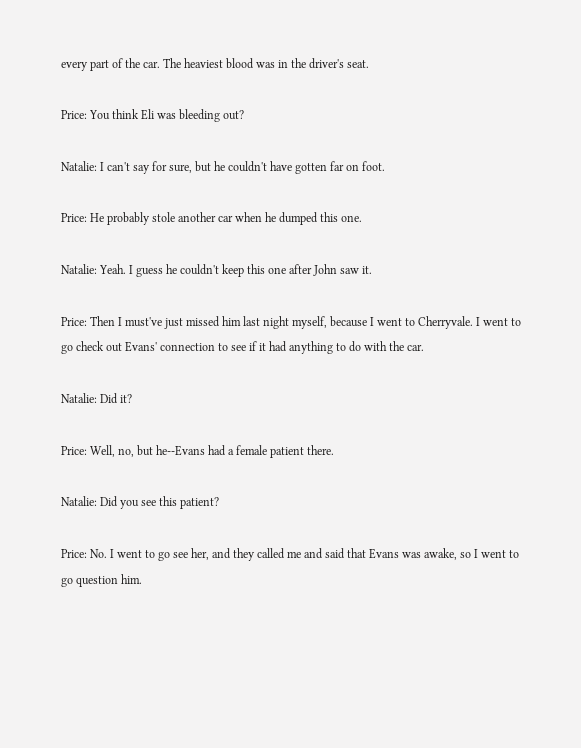every part of the car. The heaviest blood was in the driver's seat.

Price: You think Eli was bleeding out?

Natalie: I can't say for sure, but he couldn't have gotten far on foot.

Price: He probably stole another car when he dumped this one.

Natalie: Yeah. I guess he couldn't keep this one after John saw it.

Price: Then I must've just missed him last night myself, because I went to Cherryvale. I went to go check out Evans' connection to see if it had anything to do with the car.

Natalie: Did it?

Price: Well, no, but he--Evans had a female patient there.

Natalie: Did you see this patient?

Price: No. I went to go see her, and they called me and said that Evans was awake, so I went to go question him.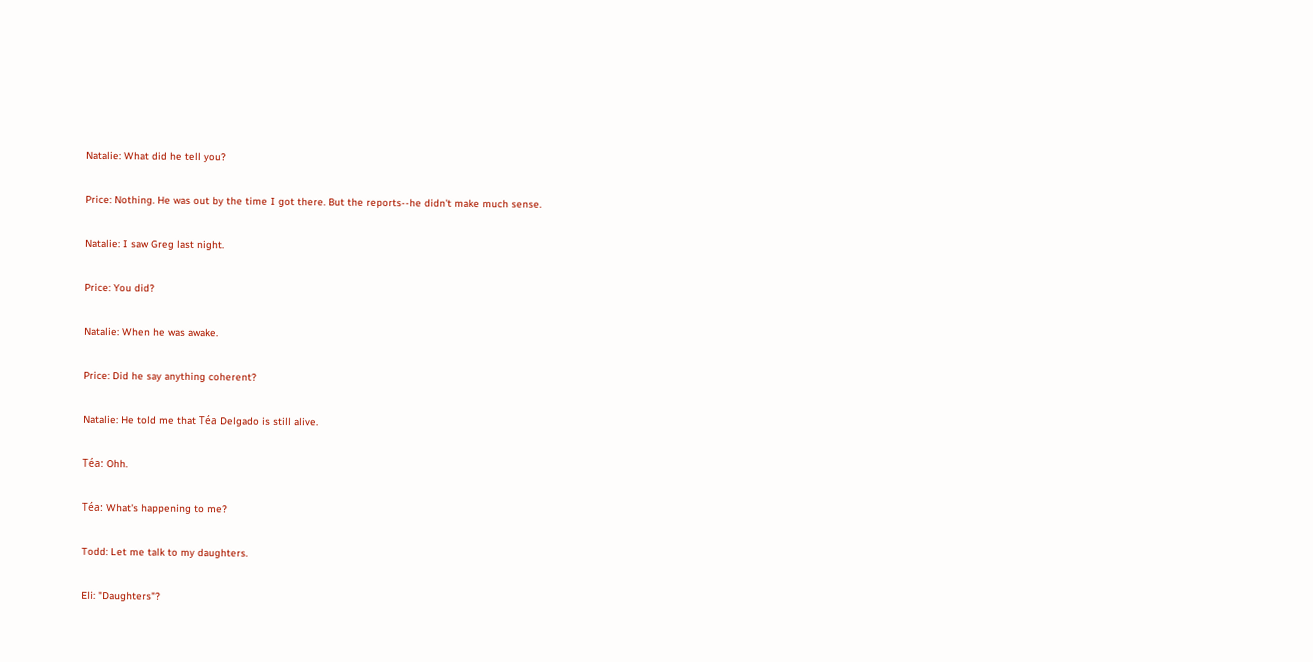Natalie: What did he tell you?

Price: Nothing. He was out by the time I got there. But the reports--he didn't make much sense.

Natalie: I saw Greg last night.

Price: You did?

Natalie: When he was awake.

Price: Did he say anything coherent?

Natalie: He told me that Téa Delgado is still alive.

Téa: Ohh.

Téa: What's happening to me?

Todd: Let me talk to my daughters.

Eli: "Daughters"?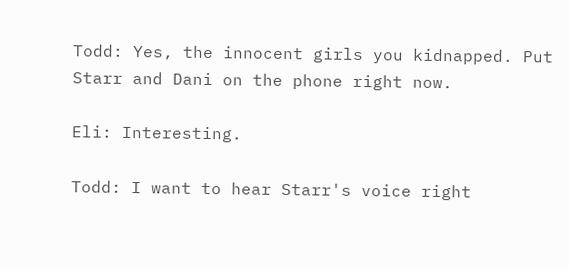Todd: Yes, the innocent girls you kidnapped. Put Starr and Dani on the phone right now.

Eli: Interesting.

Todd: I want to hear Starr's voice right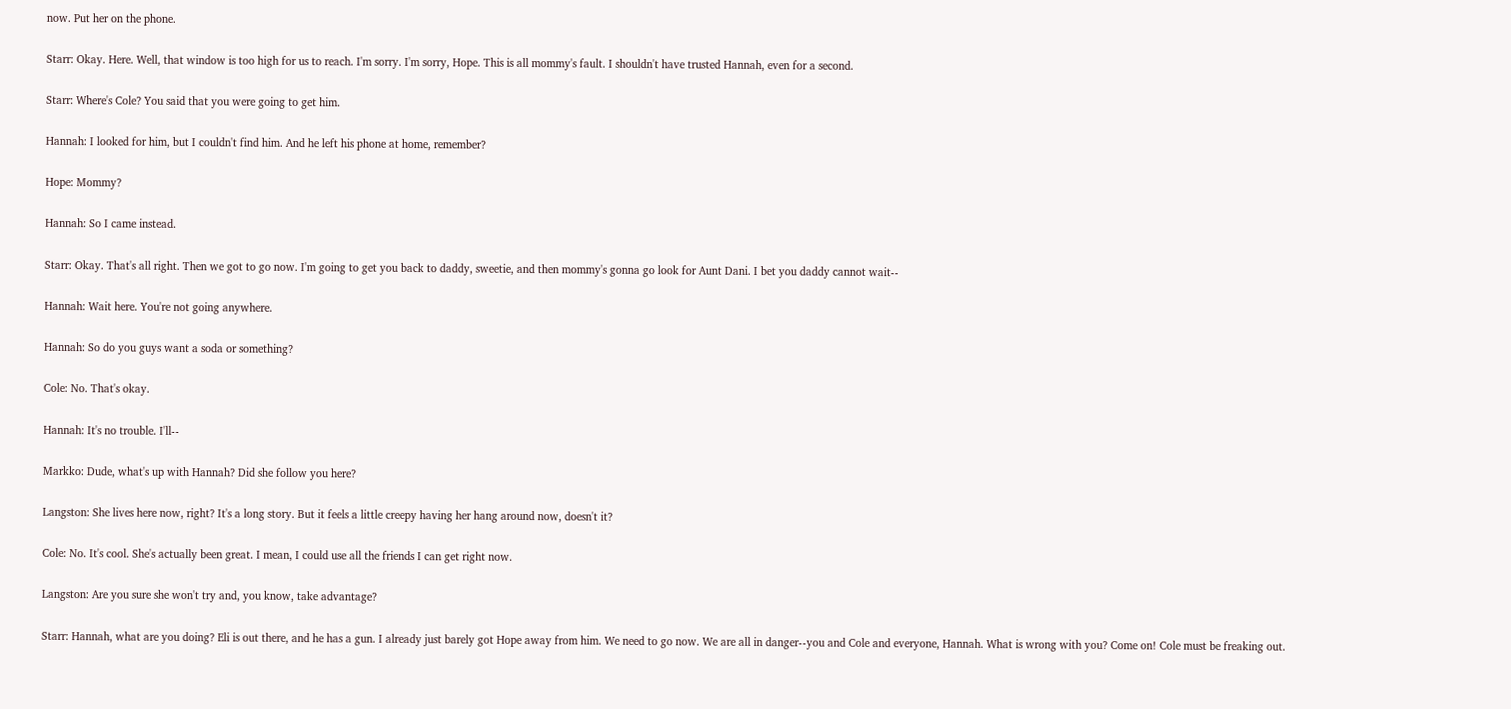now. Put her on the phone.

Starr: Okay. Here. Well, that window is too high for us to reach. I'm sorry. I'm sorry, Hope. This is all mommy's fault. I shouldn't have trusted Hannah, even for a second.

Starr: Where's Cole? You said that you were going to get him.

Hannah: I looked for him, but I couldn't find him. And he left his phone at home, remember?

Hope: Mommy?

Hannah: So I came instead.

Starr: Okay. That's all right. Then we got to go now. I'm going to get you back to daddy, sweetie, and then mommy's gonna go look for Aunt Dani. I bet you daddy cannot wait--

Hannah: Wait here. You're not going anywhere.

Hannah: So do you guys want a soda or something?

Cole: No. That's okay.

Hannah: It's no trouble. I'll--

Markko: Dude, what's up with Hannah? Did she follow you here?

Langston: She lives here now, right? It's a long story. But it feels a little creepy having her hang around now, doesn't it?

Cole: No. It's cool. She's actually been great. I mean, I could use all the friends I can get right now.

Langston: Are you sure she won't try and, you know, take advantage?

Starr: Hannah, what are you doing? Eli is out there, and he has a gun. I already just barely got Hope away from him. We need to go now. We are all in danger--you and Cole and everyone, Hannah. What is wrong with you? Come on! Cole must be freaking out.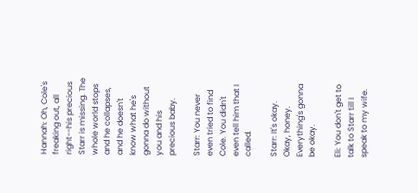Hannah: Oh, Cole's freaking out, all right--his precious Starr is missing. The whole world stops and he collapses, and he doesn't know what he's gonna do without you and his precious baby.

Starr: You never even tried to find Cole. You didn't even tell him that I called.

Starr: It's okay. Okay, honey. Everything's gonna be okay.

Eli: You don't get to talk to Starr till I speak to my wife.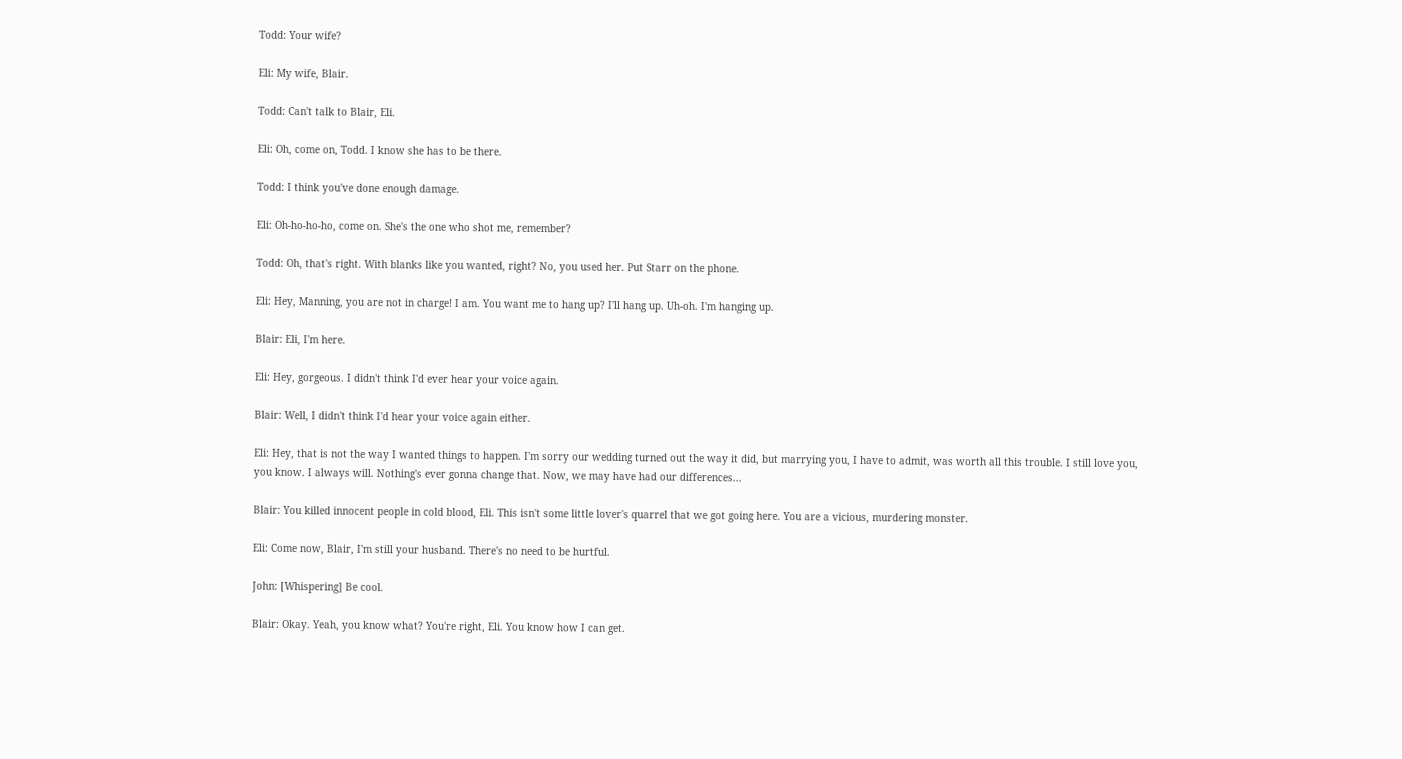Todd: Your wife?

Eli: My wife, Blair.

Todd: Can't talk to Blair, Eli.

Eli: Oh, come on, Todd. I know she has to be there.

Todd: I think you've done enough damage.

Eli: Oh-ho-ho-ho, come on. She's the one who shot me, remember?

Todd: Oh, that's right. With blanks like you wanted, right? No, you used her. Put Starr on the phone.

Eli: Hey, Manning, you are not in charge! I am. You want me to hang up? I'll hang up. Uh-oh. I'm hanging up.

Blair: Eli, I'm here.

Eli: Hey, gorgeous. I didn't think I'd ever hear your voice again.

Blair: Well, I didn't think I'd hear your voice again either.

Eli: Hey, that is not the way I wanted things to happen. I'm sorry our wedding turned out the way it did, but marrying you, I have to admit, was worth all this trouble. I still love you, you know. I always will. Nothing's ever gonna change that. Now, we may have had our differences...

Blair: You killed innocent people in cold blood, Eli. This isn't some little lover's quarrel that we got going here. You are a vicious, murdering monster.

Eli: Come now, Blair, I'm still your husband. There's no need to be hurtful.

John: [Whispering] Be cool.

Blair: Okay. Yeah, you know what? You're right, Eli. You know how I can get.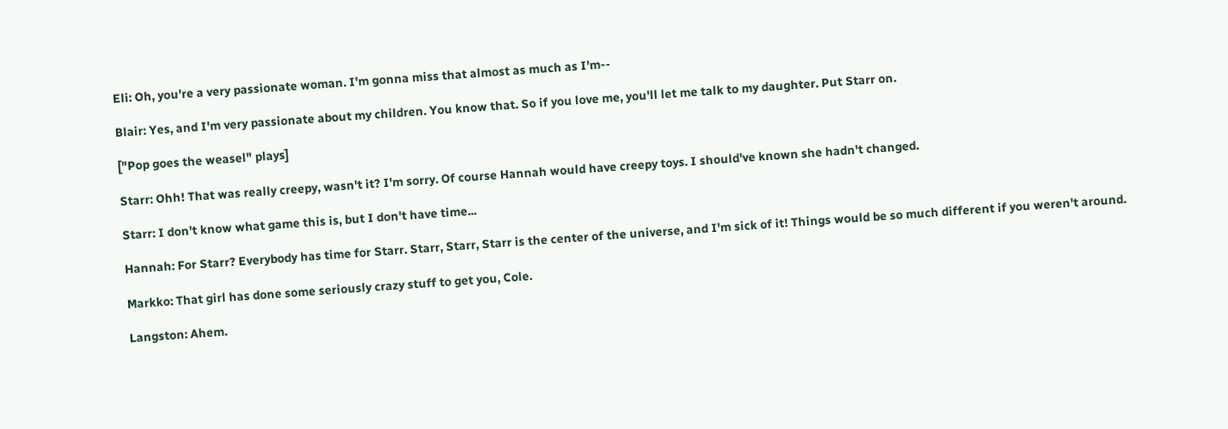Eli: Oh, you're a very passionate woman. I'm gonna miss that almost as much as I'm--

Blair: Yes, and I'm very passionate about my children. You know that. So if you love me, you'll let me talk to my daughter. Put Starr on.

["Pop goes the weasel" plays]

Starr: Ohh! That was really creepy, wasn't it? I'm sorry. Of course Hannah would have creepy toys. I should've known she hadn't changed.

Starr: I don't know what game this is, but I don't have time...

Hannah: For Starr? Everybody has time for Starr. Starr, Starr, Starr is the center of the universe, and I'm sick of it! Things would be so much different if you weren't around.

Markko: That girl has done some seriously crazy stuff to get you, Cole.

Langston: Ahem.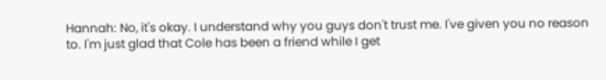Hannah: No, it's okay. I understand why you guys don't trust me. I've given you no reason to. I'm just glad that Cole has been a friend while I get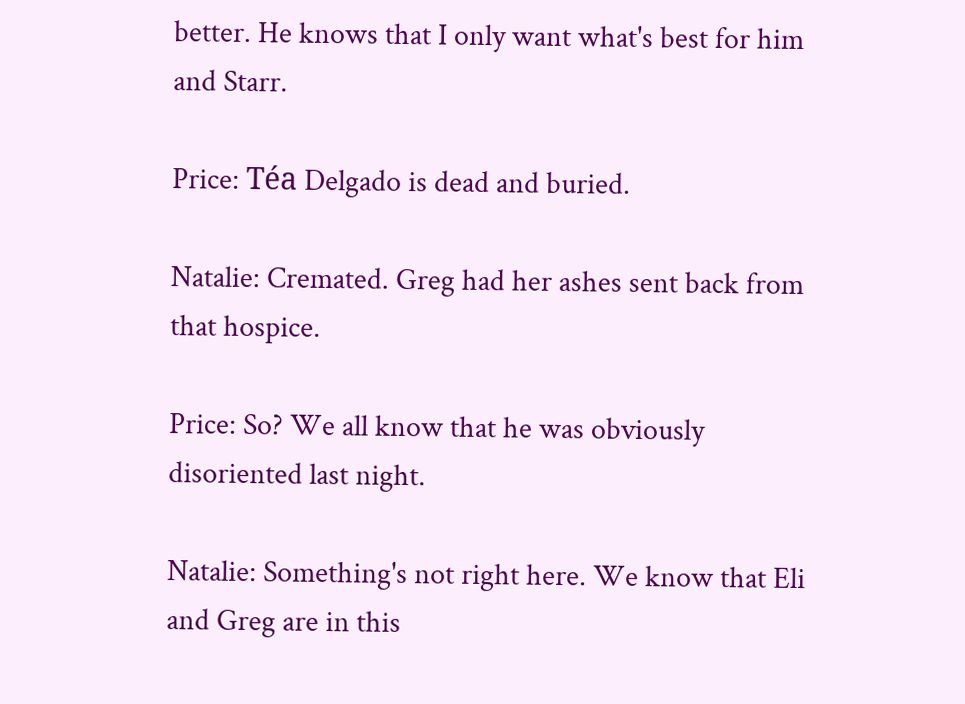better. He knows that I only want what's best for him and Starr.

Price: Téa Delgado is dead and buried.

Natalie: Cremated. Greg had her ashes sent back from that hospice.

Price: So? We all know that he was obviously disoriented last night.

Natalie: Something's not right here. We know that Eli and Greg are in this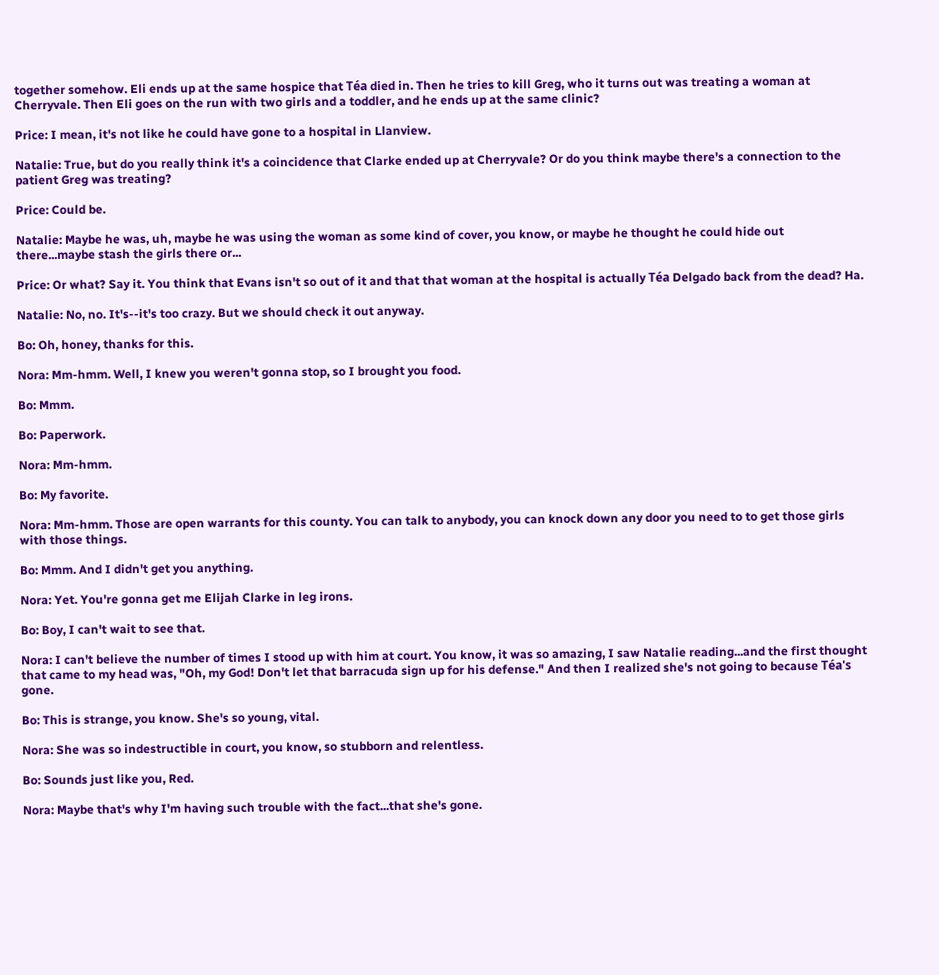together somehow. Eli ends up at the same hospice that Téa died in. Then he tries to kill Greg, who it turns out was treating a woman at Cherryvale. Then Eli goes on the run with two girls and a toddler, and he ends up at the same clinic?

Price: I mean, it's not like he could have gone to a hospital in Llanview.

Natalie: True, but do you really think it's a coincidence that Clarke ended up at Cherryvale? Or do you think maybe there's a connection to the patient Greg was treating?

Price: Could be.

Natalie: Maybe he was, uh, maybe he was using the woman as some kind of cover, you know, or maybe he thought he could hide out there...maybe stash the girls there or...

Price: Or what? Say it. You think that Evans isn't so out of it and that that woman at the hospital is actually Téa Delgado back from the dead? Ha.

Natalie: No, no. It's--it's too crazy. But we should check it out anyway.

Bo: Oh, honey, thanks for this.

Nora: Mm-hmm. Well, I knew you weren't gonna stop, so I brought you food.

Bo: Mmm.

Bo: Paperwork.

Nora: Mm-hmm.

Bo: My favorite.

Nora: Mm-hmm. Those are open warrants for this county. You can talk to anybody, you can knock down any door you need to to get those girls with those things.

Bo: Mmm. And I didn't get you anything.

Nora: Yet. You're gonna get me Elijah Clarke in leg irons.

Bo: Boy, I can't wait to see that.

Nora: I can't believe the number of times I stood up with him at court. You know, it was so amazing, I saw Natalie reading...and the first thought that came to my head was, "Oh, my God! Don't let that barracuda sign up for his defense." And then I realized she's not going to because Téa's gone.

Bo: This is strange, you know. She's so young, vital.

Nora: She was so indestructible in court, you know, so stubborn and relentless.

Bo: Sounds just like you, Red.

Nora: Maybe that's why I'm having such trouble with the fact...that she's gone.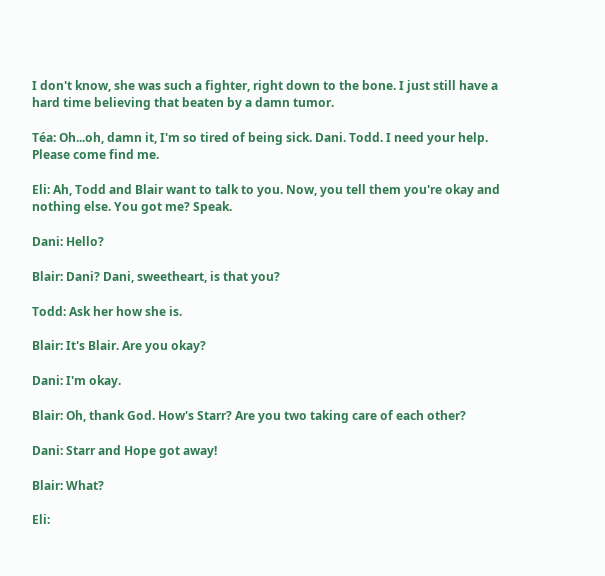I don't know, she was such a fighter, right down to the bone. I just still have a hard time believing that beaten by a damn tumor.

Téa: Oh...oh, damn it, I'm so tired of being sick. Dani. Todd. I need your help. Please come find me.

Eli: Ah, Todd and Blair want to talk to you. Now, you tell them you're okay and nothing else. You got me? Speak.

Dani: Hello?

Blair: Dani? Dani, sweetheart, is that you?

Todd: Ask her how she is.

Blair: It's Blair. Are you okay?

Dani: I'm okay.

Blair: Oh, thank God. How's Starr? Are you two taking care of each other?

Dani: Starr and Hope got away!

Blair: What?

Eli: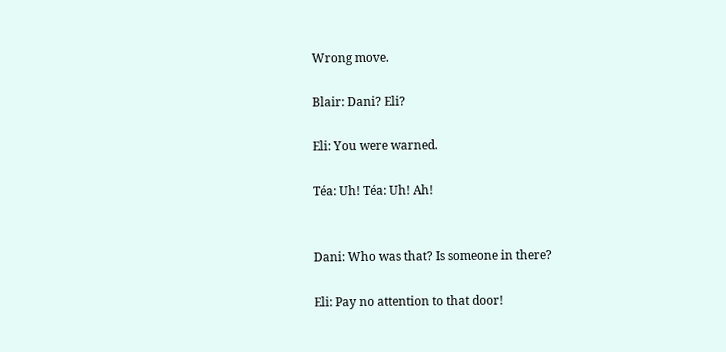Wrong move.

Blair: Dani? Eli?

Eli: You were warned.

Téa: Uh! Téa: Uh! Ah!


Dani: Who was that? Is someone in there?

Eli: Pay no attention to that door!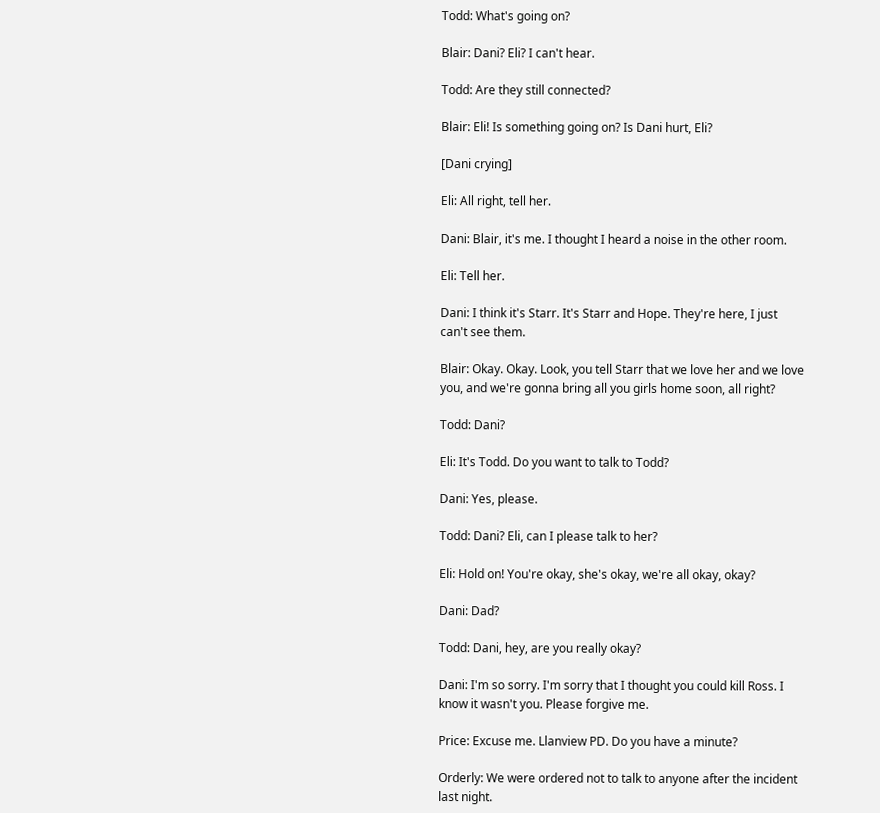Todd: What's going on?

Blair: Dani? Eli? I can't hear.

Todd: Are they still connected?

Blair: Eli! Is something going on? Is Dani hurt, Eli?

[Dani crying]

Eli: All right, tell her.

Dani: Blair, it's me. I thought I heard a noise in the other room.

Eli: Tell her.

Dani: I think it's Starr. It's Starr and Hope. They're here, I just can't see them.

Blair: Okay. Okay. Look, you tell Starr that we love her and we love you, and we're gonna bring all you girls home soon, all right?

Todd: Dani?

Eli: It's Todd. Do you want to talk to Todd?

Dani: Yes, please.

Todd: Dani? Eli, can I please talk to her?

Eli: Hold on! You're okay, she's okay, we're all okay, okay?

Dani: Dad?

Todd: Dani, hey, are you really okay?

Dani: I'm so sorry. I'm sorry that I thought you could kill Ross. I know it wasn't you. Please forgive me.

Price: Excuse me. Llanview PD. Do you have a minute?

Orderly: We were ordered not to talk to anyone after the incident last night.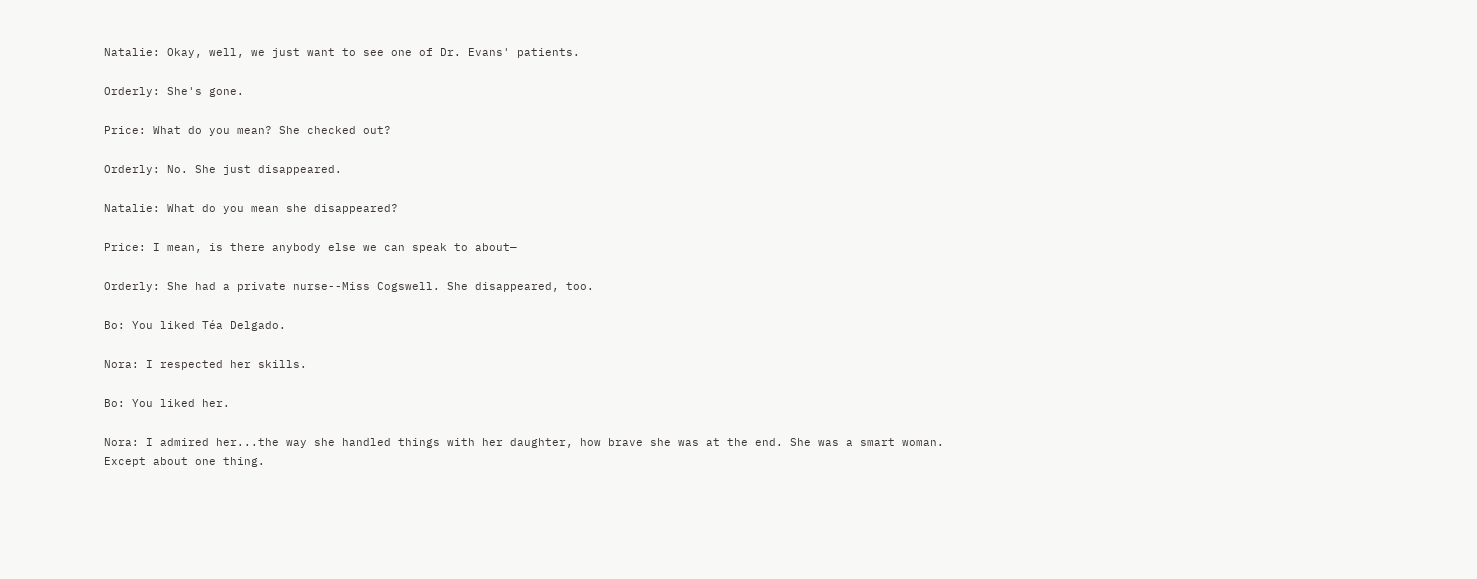Natalie: Okay, well, we just want to see one of Dr. Evans' patients.

Orderly: She's gone.

Price: What do you mean? She checked out?

Orderly: No. She just disappeared.

Natalie: What do you mean she disappeared?

Price: I mean, is there anybody else we can speak to about—

Orderly: She had a private nurse--Miss Cogswell. She disappeared, too.

Bo: You liked Téa Delgado.

Nora: I respected her skills.

Bo: You liked her.

Nora: I admired her...the way she handled things with her daughter, how brave she was at the end. She was a smart woman. Except about one thing.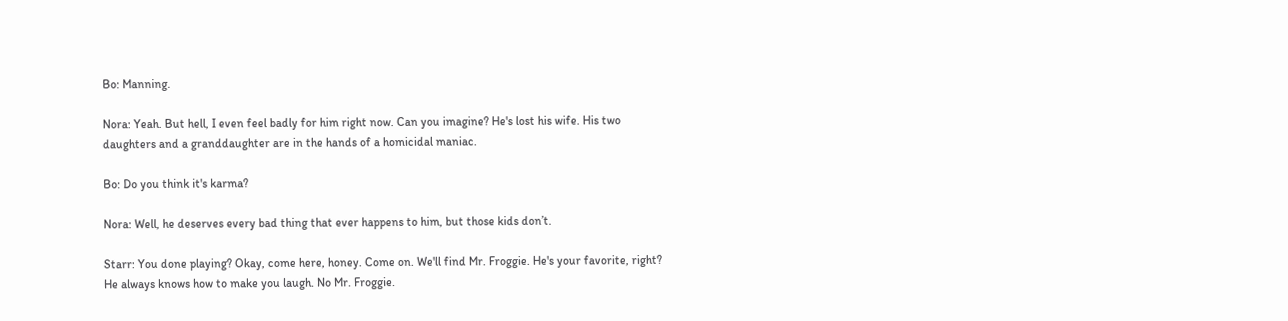Bo: Manning.

Nora: Yeah. But hell, I even feel badly for him right now. Can you imagine? He's lost his wife. His two daughters and a granddaughter are in the hands of a homicidal maniac.

Bo: Do you think it's karma?

Nora: Well, he deserves every bad thing that ever happens to him, but those kids don’t.

Starr: You done playing? Okay, come here, honey. Come on. We'll find Mr. Froggie. He's your favorite, right? He always knows how to make you laugh. No Mr. Froggie.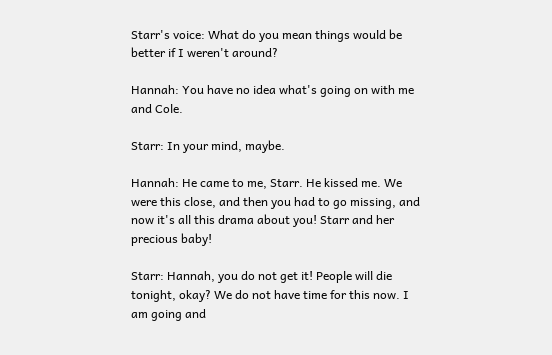Starr's voice: What do you mean things would be better if I weren't around?

Hannah: You have no idea what's going on with me and Cole.

Starr: In your mind, maybe.

Hannah: He came to me, Starr. He kissed me. We were this close, and then you had to go missing, and now it's all this drama about you! Starr and her precious baby!

Starr: Hannah, you do not get it! People will die tonight, okay? We do not have time for this now. I am going and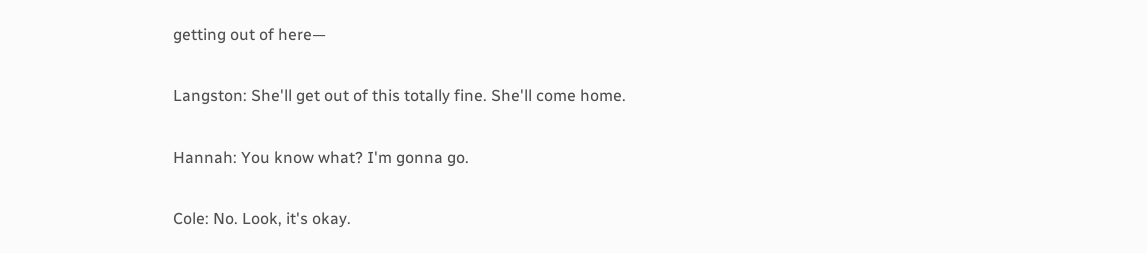getting out of here—

Langston: She'll get out of this totally fine. She'll come home.

Hannah: You know what? I'm gonna go.

Cole: No. Look, it's okay.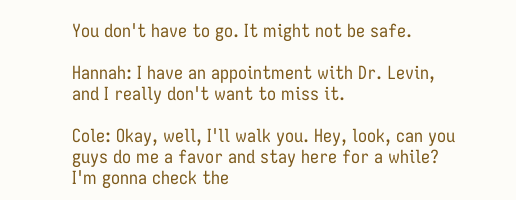You don't have to go. It might not be safe.

Hannah: I have an appointment with Dr. Levin, and I really don't want to miss it.

Cole: Okay, well, I'll walk you. Hey, look, can you guys do me a favor and stay here for a while? I'm gonna check the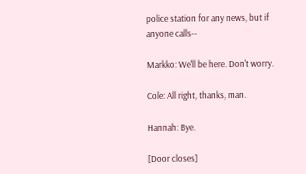police station for any news, but if anyone calls--

Markko: We'll be here. Don't worry.

Cole: All right, thanks, man.

Hannah: Bye.

[Door closes]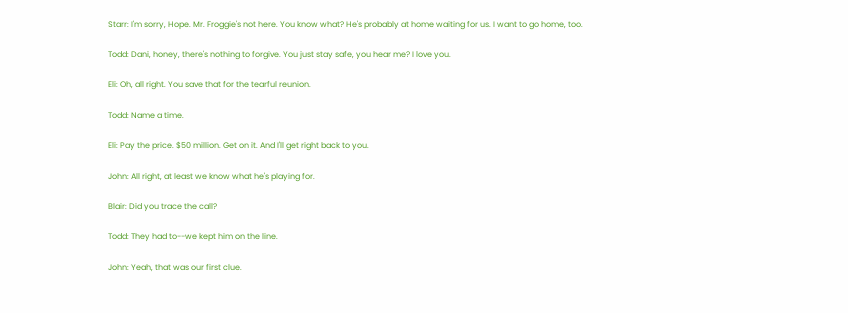Starr: I'm sorry, Hope. Mr. Froggie's not here. You know what? He's probably at home waiting for us. I want to go home, too.

Todd: Dani, honey, there's nothing to forgive. You just stay safe, you hear me? I love you.

Eli: Oh, all right. You save that for the tearful reunion.

Todd: Name a time.

Eli: Pay the price. $50 million. Get on it. And I'll get right back to you.

John: All right, at least we know what he's playing for.

Blair: Did you trace the call?

Todd: They had to--we kept him on the line.

John: Yeah, that was our first clue.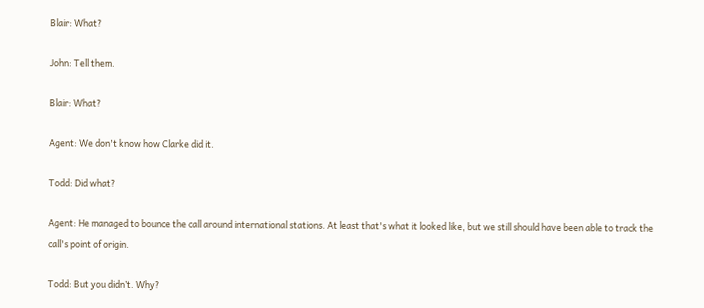Blair: What?

John: Tell them.

Blair: What?

Agent: We don't know how Clarke did it.

Todd: Did what?

Agent: He managed to bounce the call around international stations. At least that's what it looked like, but we still should have been able to track the call's point of origin.

Todd: But you didn’t. Why?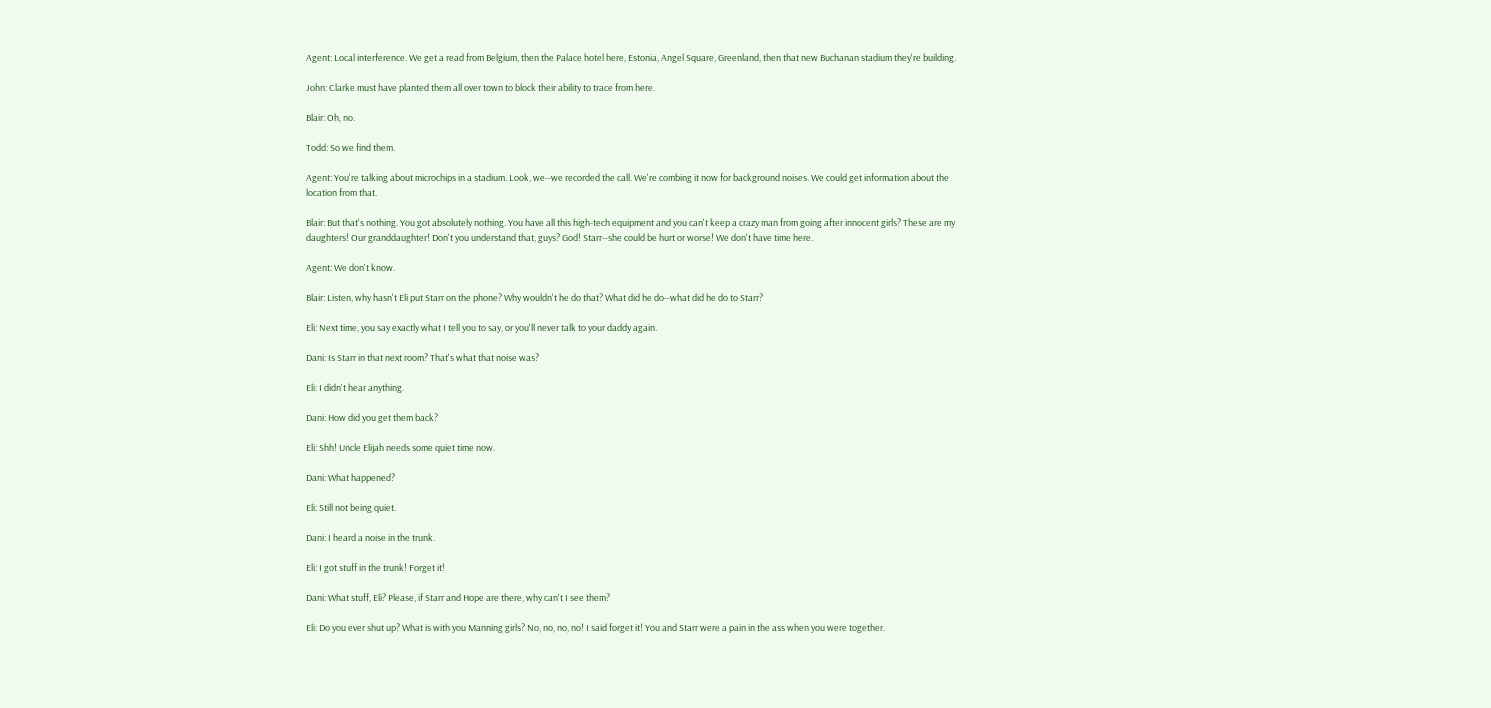Agent: Local interference. We get a read from Belgium, then the Palace hotel here, Estonia, Angel Square, Greenland, then that new Buchanan stadium they're building.

John: Clarke must have planted them all over town to block their ability to trace from here.

Blair: Oh, no.

Todd: So we find them.

Agent: You're talking about microchips in a stadium. Look, we--we recorded the call. We're combing it now for background noises. We could get information about the location from that.

Blair: But that's nothing. You got absolutely nothing. You have all this high-tech equipment and you can't keep a crazy man from going after innocent girls? These are my daughters! Our granddaughter! Don't you understand that, guys? God! Starr--she could be hurt or worse! We don't have time here.

Agent: We don't know.

Blair: Listen, why hasn't Eli put Starr on the phone? Why wouldn't he do that? What did he do--what did he do to Starr?

Eli: Next time, you say exactly what I tell you to say, or you'll never talk to your daddy again.

Dani: Is Starr in that next room? That's what that noise was?

Eli: I didn't hear anything.

Dani: How did you get them back?

Eli: Shh! Uncle Elijah needs some quiet time now.

Dani: What happened?

Eli: Still not being quiet.

Dani: I heard a noise in the trunk.

Eli: I got stuff in the trunk! Forget it!

Dani: What stuff, Eli? Please, if Starr and Hope are there, why can't I see them?

Eli: Do you ever shut up? What is with you Manning girls? No, no, no, no! I said forget it! You and Starr were a pain in the ass when you were together.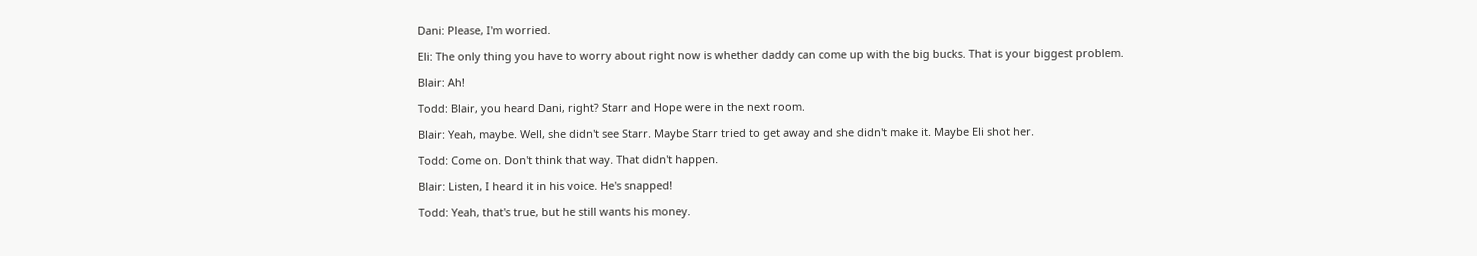Dani: Please, I'm worried.

Eli: The only thing you have to worry about right now is whether daddy can come up with the big bucks. That is your biggest problem.

Blair: Ah!

Todd: Blair, you heard Dani, right? Starr and Hope were in the next room.

Blair: Yeah, maybe. Well, she didn't see Starr. Maybe Starr tried to get away and she didn't make it. Maybe Eli shot her.

Todd: Come on. Don't think that way. That didn't happen.

Blair: Listen, I heard it in his voice. He's snapped!

Todd: Yeah, that's true, but he still wants his money.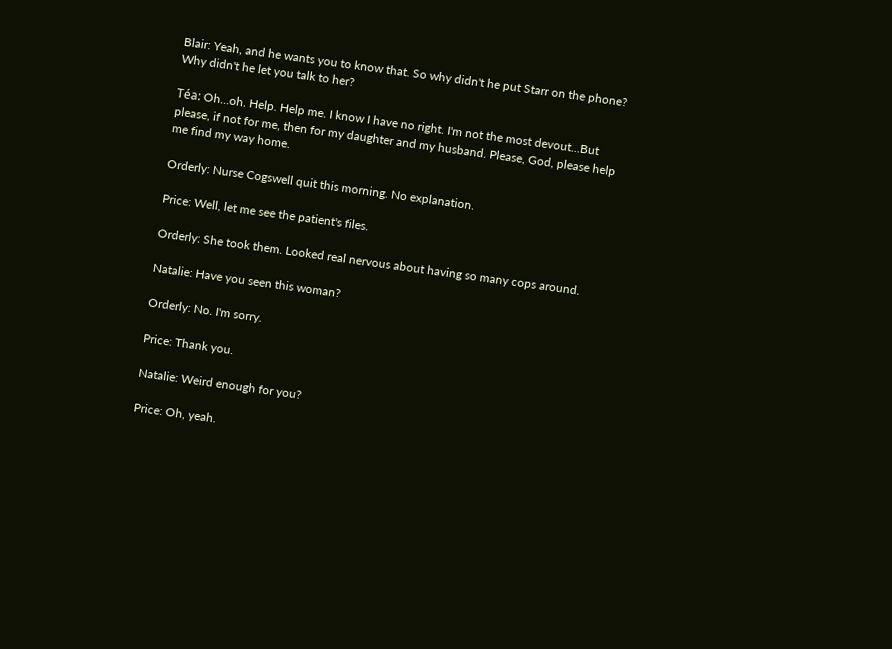Blair: Yeah, and he wants you to know that. So why didn't he put Starr on the phone? Why didn't he let you talk to her?

Téa: Oh...oh. Help. Help me. I know I have no right. I'm not the most devout...But please, if not for me, then for my daughter and my husband. Please, God, please help me find my way home.

Orderly: Nurse Cogswell quit this morning. No explanation.

Price: Well, let me see the patient's files.

Orderly: She took them. Looked real nervous about having so many cops around.

Natalie: Have you seen this woman?

Orderly: No. I'm sorry.

Price: Thank you.

Natalie: Weird enough for you?

Price: Oh, yeah.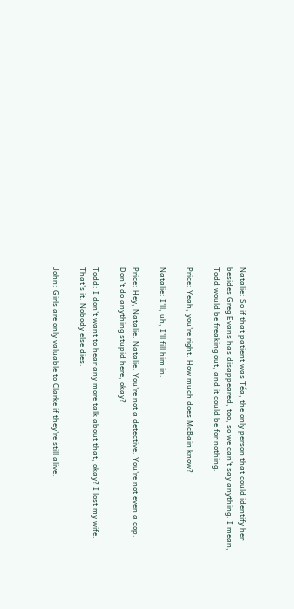Natalie: So if that patient was Téa, the only person that could identify her besides Greg Evans has disappeared, too, so we can't say anything. I mean, Todd would be freaking out, and it could be for nothing.

Price: Yeah, you're right. How much does McBain know?

Natalie: I'll, uh, I'll fill him in.

Price: Hey, Natalie. Natalie. You're not a detective. You're not even a cop. Don't do anything stupid here, okay?

Todd: I don't want to hear any more talk about that, okay? I lost my wife. That's it. Nobody else dies.

John: Girls are only valuable to Clarke if they're still alive.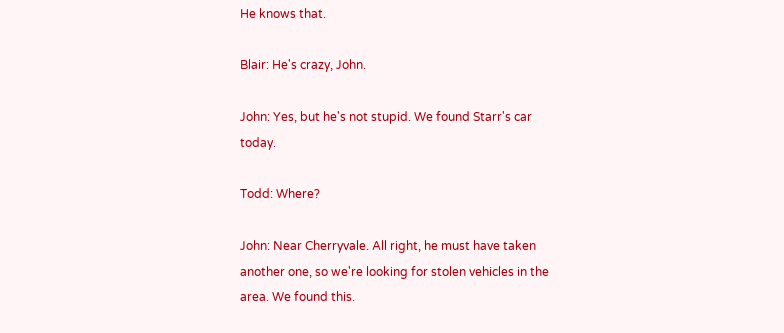He knows that.

Blair: He's crazy, John.

John: Yes, but he's not stupid. We found Starr's car today.

Todd: Where?

John: Near Cherryvale. All right, he must have taken another one, so we're looking for stolen vehicles in the area. We found this.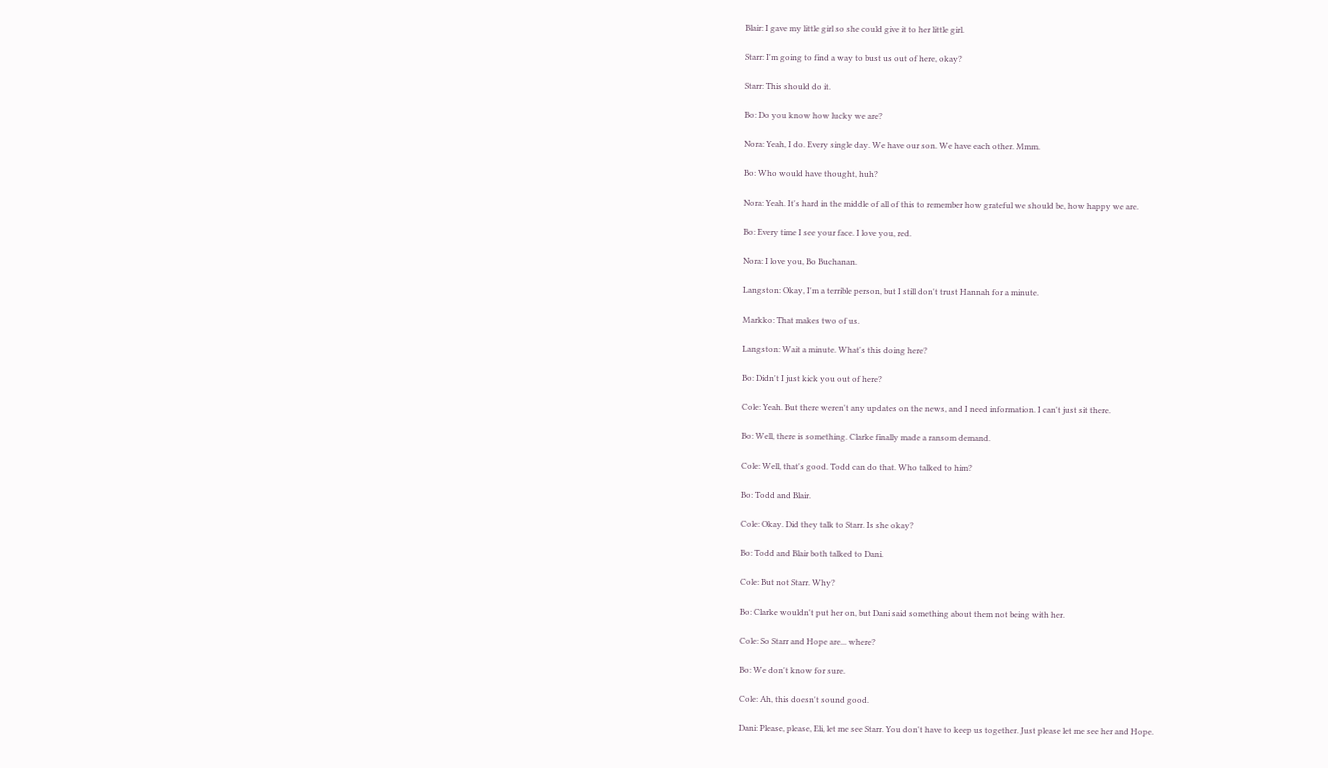Blair: I gave my little girl so she could give it to her little girl.

Starr: I'm going to find a way to bust us out of here, okay?

Starr: This should do it.

Bo: Do you know how lucky we are?

Nora: Yeah, I do. Every single day. We have our son. We have each other. Mmm.

Bo: Who would have thought, huh?

Nora: Yeah. It's hard in the middle of all of this to remember how grateful we should be, how happy we are.

Bo: Every time I see your face. I love you, red.

Nora: I love you, Bo Buchanan.

Langston: Okay, I'm a terrible person, but I still don't trust Hannah for a minute.

Markko: That makes two of us.

Langston: Wait a minute. What's this doing here?

Bo: Didn't I just kick you out of here?

Cole: Yeah. But there weren't any updates on the news, and I need information. I can't just sit there.

Bo: Well, there is something. Clarke finally made a ransom demand.

Cole: Well, that's good. Todd can do that. Who talked to him?

Bo: Todd and Blair.

Cole: Okay. Did they talk to Starr. Is she okay?

Bo: Todd and Blair both talked to Dani.

Cole: But not Starr. Why?

Bo: Clarke wouldn't put her on, but Dani said something about them not being with her.

Cole: So Starr and Hope are... where?

Bo: We don't know for sure.

Cole: Ah, this doesn't sound good.

Dani: Please, please, Eli, let me see Starr. You don't have to keep us together. Just please let me see her and Hope.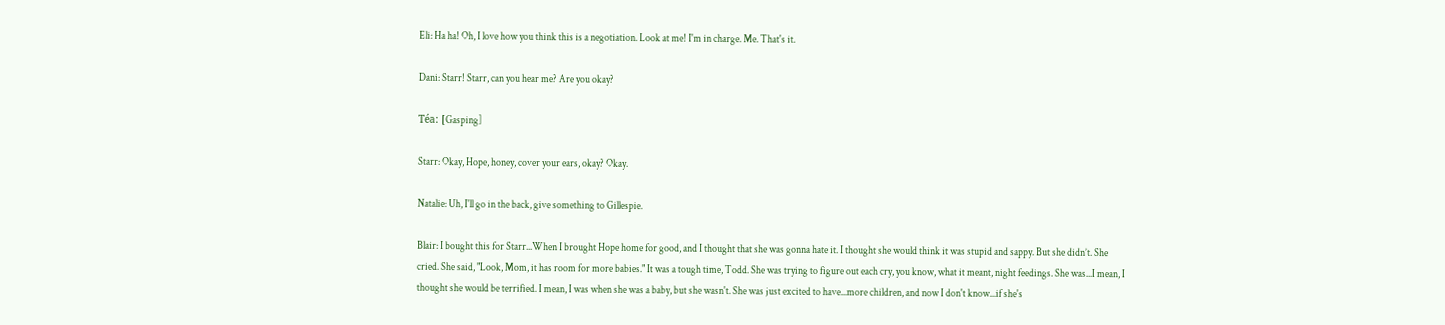Eli: Ha ha! Oh, I love how you think this is a negotiation. Look at me! I'm in charge. Me. That's it.

Dani: Starr! Starr, can you hear me? Are you okay?

Téa: [Gasping]

Starr: Okay, Hope, honey, cover your ears, okay? Okay.

Natalie: Uh, I'll go in the back, give something to Gillespie.

Blair: I bought this for Starr...When I brought Hope home for good, and I thought that she was gonna hate it. I thought she would think it was stupid and sappy. But she didn’t. She cried. She said, "Look, Mom, it has room for more babies." It was a tough time, Todd. She was trying to figure out each cry, you know, what it meant, night feedings. She was...I mean, I thought she would be terrified. I mean, I was when she was a baby, but she wasn't. She was just excited to have...more children, and now I don't know...if she's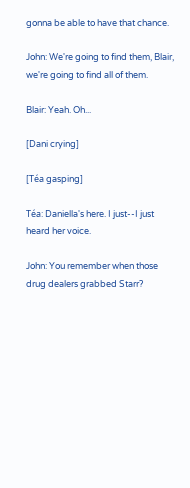gonna be able to have that chance.

John: We're going to find them, Blair, we're going to find all of them.

Blair: Yeah. Oh...

[Dani crying]

[Téa gasping]

Téa: Daniella's here. I just--I just heard her voice.

John: You remember when those drug dealers grabbed Starr?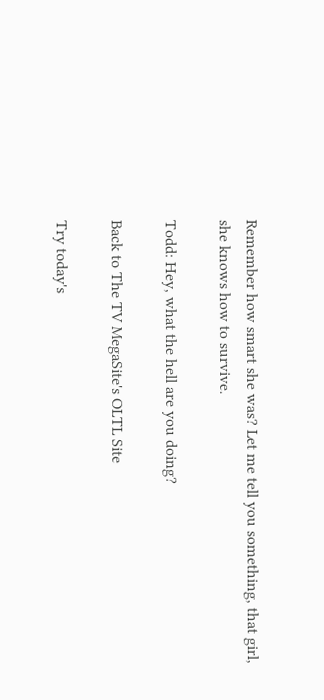Remember how smart she was? Let me tell you something, that girl, she knows how to survive.

Todd: Hey, what the hell are you doing?

Back to The TV MegaSite's OLTL Site

Try today's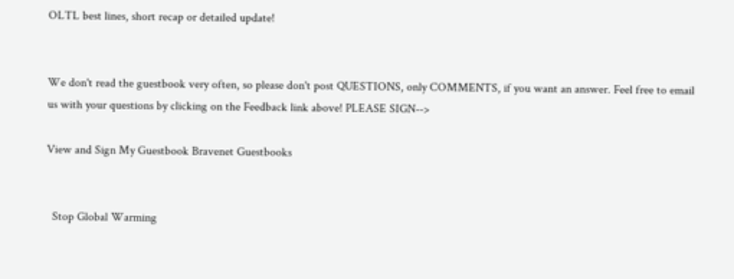OLTL best lines, short recap or detailed update!


We don't read the guestbook very often, so please don't post QUESTIONS, only COMMENTS, if you want an answer. Feel free to email us with your questions by clicking on the Feedback link above! PLEASE SIGN-->

View and Sign My Guestbook Bravenet Guestbooks


  Stop Global Warming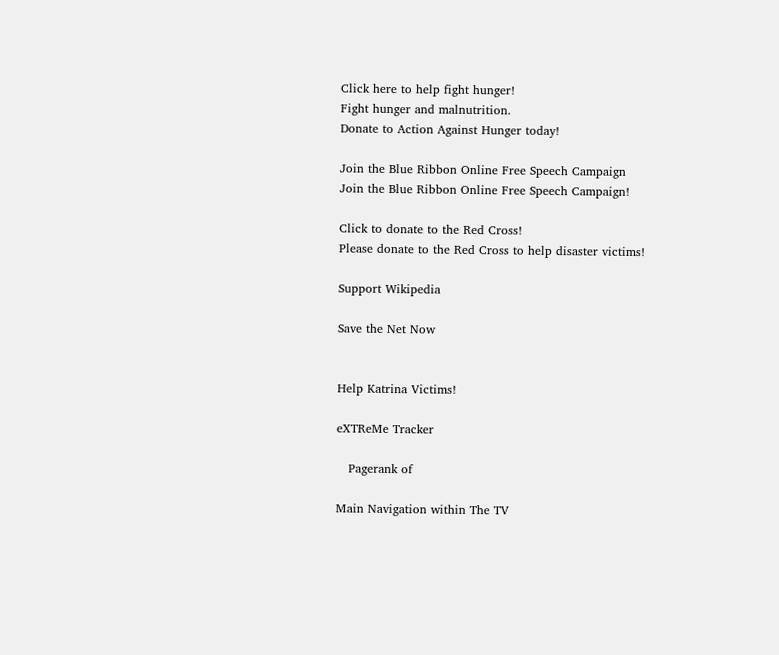Click here to help fight hunger!
Fight hunger and malnutrition.
Donate to Action Against Hunger today!

Join the Blue Ribbon Online Free Speech Campaign
Join the Blue Ribbon Online Free Speech Campaign!

Click to donate to the Red Cross!
Please donate to the Red Cross to help disaster victims!

Support Wikipedia

Save the Net Now


Help Katrina Victims!

eXTReMe Tracker

   Pagerank of

Main Navigation within The TV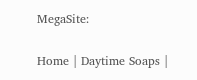MegaSite:

Home | Daytime Soaps |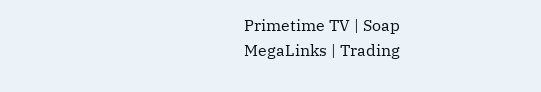Primetime TV | Soap MegaLinks | Trading